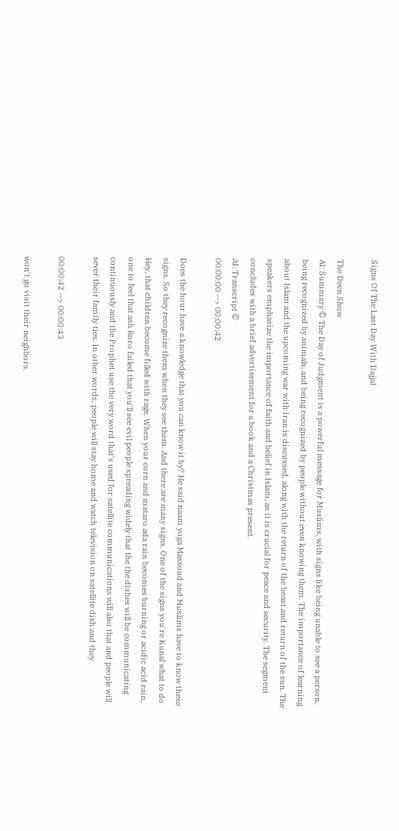Signs Of The Last Day With Dajjal

The Deen Show
AI: Summary © The Day of Judgment is a powerful message for Muslims, with signs like being unable to see a person, being recognized by animals, and being recognized by people without even knowing them. The importance of learning about Islam and the upcoming war with Iran is discussed, along with the return of the beast and return of the sun. The speakers emphasize the importance of faith and belief in Islam, as it is crucial for peace and security. The segment concludes with a brief advertisement for a book and a Christmas present.
AI: Transcript ©
00:00:00 --> 00:00:42

Does the hour have a knowledge that you can know it by? He said naam yoga Massoud and Muslims have to know these signs. So they recognize them when they see them. And there are many signs. One of the signs you're Kunal what to do Hey, that children become filled with rage. When your corn and mataro ada rain becomes burning or acidic acid rain, one to feel that ash Roro failed that you'll see evil people spreading widely that the the dishes will be communicating continuously and the Prophet use the very word that's used for satellite communications will also that and people will sever their family ties. In other words, people will stay home and watch television on satellite dish and they

00:00:42 --> 00:00:43

won't go visit their neighbors.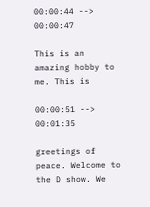00:00:44 --> 00:00:47

This is an amazing hobby to me. This is

00:00:51 --> 00:01:35

greetings of peace. Welcome to the D show. We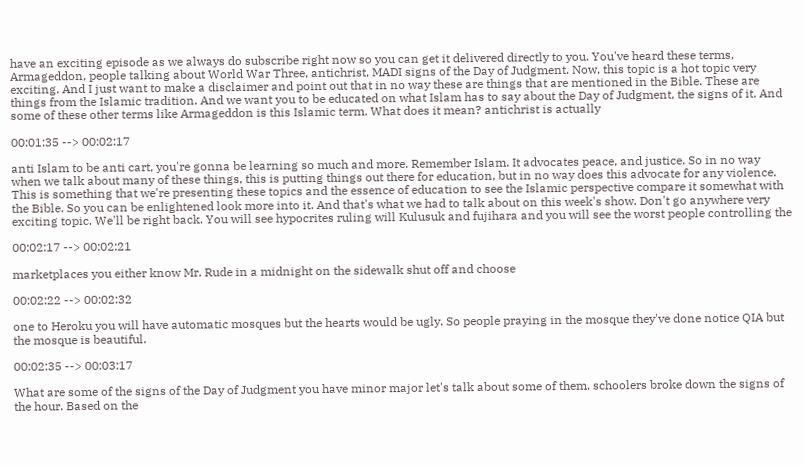have an exciting episode as we always do subscribe right now so you can get it delivered directly to you. You've heard these terms, Armageddon, people talking about World War Three, antichrist, MADI signs of the Day of Judgment. Now, this topic is a hot topic very exciting. And I just want to make a disclaimer and point out that in no way these are things that are mentioned in the Bible. These are things from the Islamic tradition. And we want you to be educated on what Islam has to say about the Day of Judgment, the signs of it. And some of these other terms like Armageddon is this Islamic term. What does it mean? antichrist is actually

00:01:35 --> 00:02:17

anti Islam to be anti cart, you're gonna be learning so much and more. Remember Islam. It advocates peace, and justice. So in no way when we talk about many of these things, this is putting things out there for education, but in no way does this advocate for any violence. This is something that we're presenting these topics and the essence of education to see the Islamic perspective compare it somewhat with the Bible. So you can be enlightened look more into it. And that's what we had to talk about on this week's show. Don't go anywhere very exciting topic. We'll be right back. You will see hypocrites ruling will Kulusuk and fujihara and you will see the worst people controlling the

00:02:17 --> 00:02:21

marketplaces you either know Mr. Rude in a midnight on the sidewalk shut off and choose

00:02:22 --> 00:02:32

one to Heroku you will have automatic mosques but the hearts would be ugly. So people praying in the mosque they've done notice QIA but the mosque is beautiful.

00:02:35 --> 00:03:17

What are some of the signs of the Day of Judgment you have minor major let's talk about some of them. schoolers broke down the signs of the hour. Based on the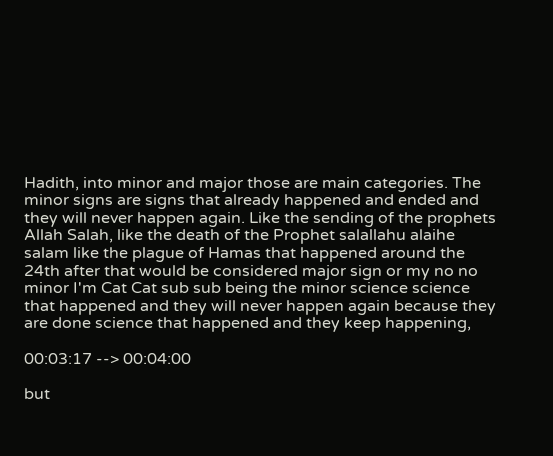Hadith, into minor and major those are main categories. The minor signs are signs that already happened and ended and they will never happen again. Like the sending of the prophets Allah Salah, like the death of the Prophet salallahu alaihe salam like the plague of Hamas that happened around the 24th after that would be considered major sign or my no no minor I'm Cat Cat sub sub being the minor science science that happened and they will never happen again because they are done science that happened and they keep happening,

00:03:17 --> 00:04:00

but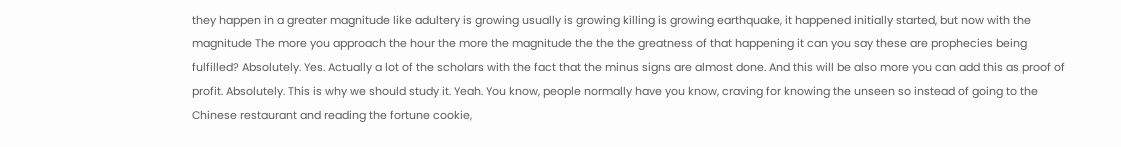they happen in a greater magnitude like adultery is growing usually is growing killing is growing earthquake, it happened initially started, but now with the magnitude The more you approach the hour the more the magnitude the the the greatness of that happening it can you say these are prophecies being fulfilled? Absolutely. Yes. Actually a lot of the scholars with the fact that the minus signs are almost done. And this will be also more you can add this as proof of profit. Absolutely. This is why we should study it. Yeah. You know, people normally have you know, craving for knowing the unseen so instead of going to the Chinese restaurant and reading the fortune cookie,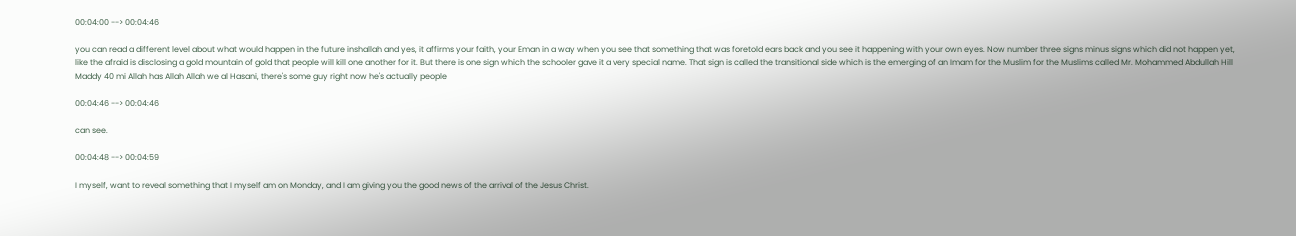00:04:00 --> 00:04:46

you can read a different level about what would happen in the future inshallah and yes, it affirms your faith, your Eman in a way when you see that something that was foretold ears back and you see it happening with your own eyes. Now number three signs minus signs which did not happen yet, like the afraid is disclosing a gold mountain of gold that people will kill one another for it. But there is one sign which the schooler gave it a very special name. That sign is called the transitional side which is the emerging of an Imam for the Muslim for the Muslims called Mr. Mohammed Abdullah Hill Maddy 40 mi Allah has Allah Allah we al Hasani, there's some guy right now he's actually people

00:04:46 --> 00:04:46

can see.

00:04:48 --> 00:04:59

I myself, want to reveal something that I myself am on Monday, and I am giving you the good news of the arrival of the Jesus Christ.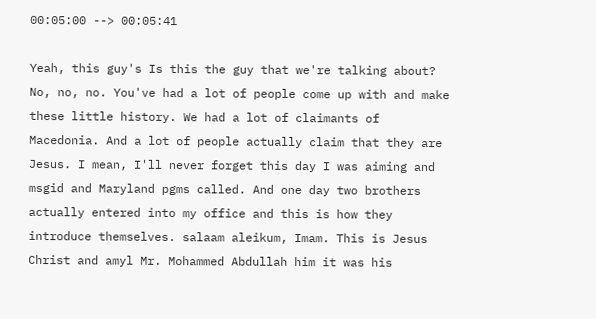00:05:00 --> 00:05:41

Yeah, this guy's Is this the guy that we're talking about? No, no, no. You've had a lot of people come up with and make these little history. We had a lot of claimants of Macedonia. And a lot of people actually claim that they are Jesus. I mean, I'll never forget this day I was aiming and msgid and Maryland pgms called. And one day two brothers actually entered into my office and this is how they introduce themselves. salaam aleikum, Imam. This is Jesus Christ and amyl Mr. Mohammed Abdullah him it was his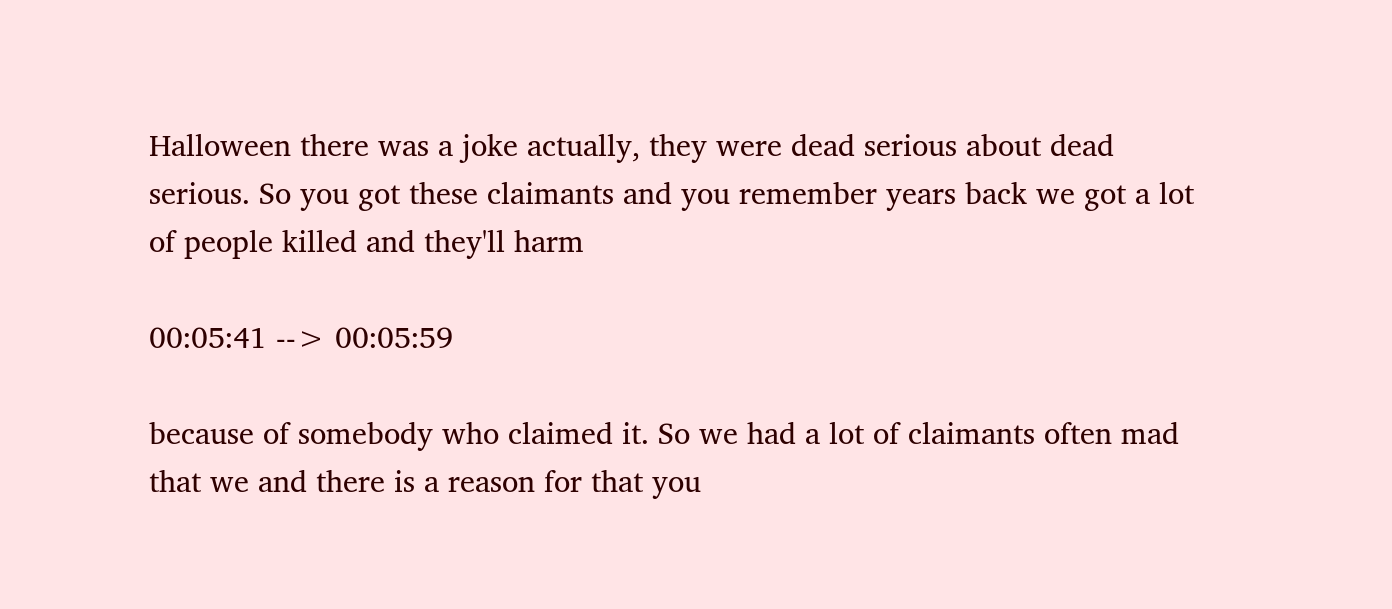Halloween there was a joke actually, they were dead serious about dead serious. So you got these claimants and you remember years back we got a lot of people killed and they'll harm

00:05:41 --> 00:05:59

because of somebody who claimed it. So we had a lot of claimants often mad that we and there is a reason for that you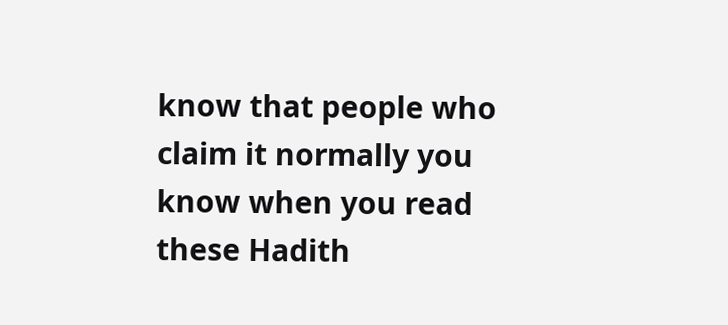know that people who claim it normally you know when you read these Hadith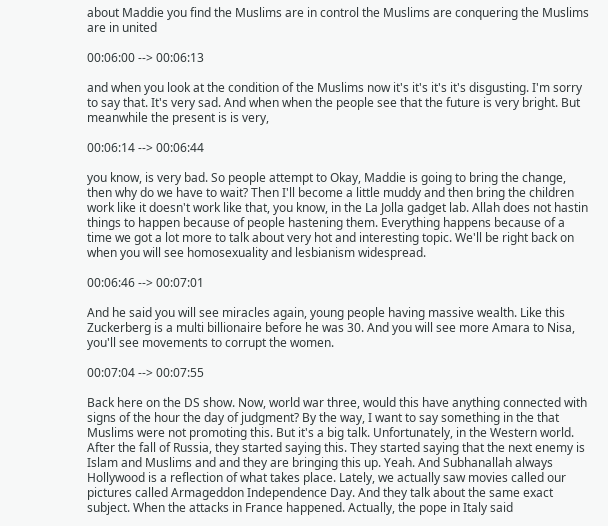about Maddie you find the Muslims are in control the Muslims are conquering the Muslims are in united

00:06:00 --> 00:06:13

and when you look at the condition of the Muslims now it's it's it's it's disgusting. I'm sorry to say that. It's very sad. And when when the people see that the future is very bright. But meanwhile the present is is very,

00:06:14 --> 00:06:44

you know, is very bad. So people attempt to Okay, Maddie is going to bring the change, then why do we have to wait? Then I'll become a little muddy and then bring the children work like it doesn't work like that, you know, in the La Jolla gadget lab. Allah does not hastin things to happen because of people hastening them. Everything happens because of a time we got a lot more to talk about very hot and interesting topic. We'll be right back on when you will see homosexuality and lesbianism widespread.

00:06:46 --> 00:07:01

And he said you will see miracles again, young people having massive wealth. Like this Zuckerberg is a multi billionaire before he was 30. And you will see more Amara to Nisa, you'll see movements to corrupt the women.

00:07:04 --> 00:07:55

Back here on the DS show. Now, world war three, would this have anything connected with signs of the hour the day of judgment? By the way, I want to say something in the that Muslims were not promoting this. But it's a big talk. Unfortunately, in the Western world. After the fall of Russia, they started saying this. They started saying that the next enemy is Islam and Muslims and and they are bringing this up. Yeah. And Subhanallah always Hollywood is a reflection of what takes place. Lately, we actually saw movies called our pictures called Armageddon Independence Day. And they talk about the same exact subject. When the attacks in France happened. Actually, the pope in Italy said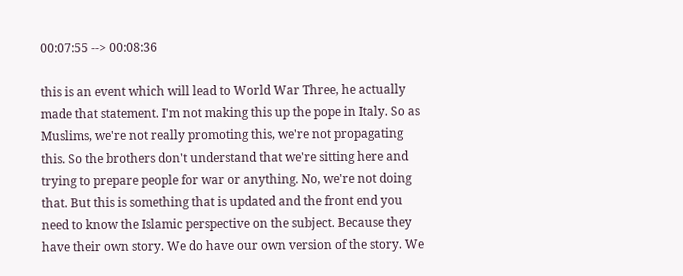00:07:55 --> 00:08:36

this is an event which will lead to World War Three, he actually made that statement. I'm not making this up the pope in Italy. So as Muslims, we're not really promoting this, we're not propagating this. So the brothers don't understand that we're sitting here and trying to prepare people for war or anything. No, we're not doing that. But this is something that is updated and the front end you need to know the Islamic perspective on the subject. Because they have their own story. We do have our own version of the story. We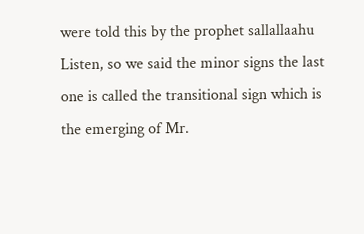were told this by the prophet sallallaahu Listen, so we said the minor signs the last one is called the transitional sign which is the emerging of Mr.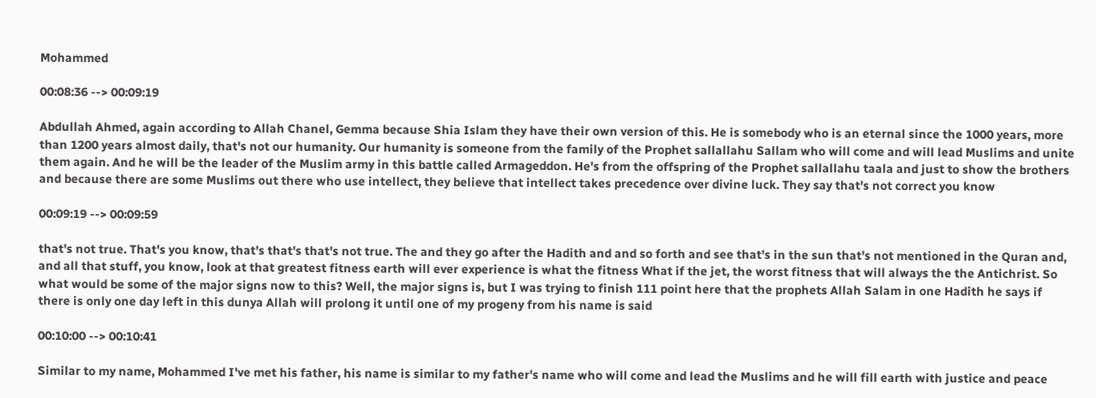Mohammed

00:08:36 --> 00:09:19

Abdullah Ahmed, again according to Allah Chanel, Gemma because Shia Islam they have their own version of this. He is somebody who is an eternal since the 1000 years, more than 1200 years almost daily, that's not our humanity. Our humanity is someone from the family of the Prophet sallallahu Sallam who will come and will lead Muslims and unite them again. And he will be the leader of the Muslim army in this battle called Armageddon. He's from the offspring of the Prophet sallallahu taala and just to show the brothers and because there are some Muslims out there who use intellect, they believe that intellect takes precedence over divine luck. They say that's not correct you know

00:09:19 --> 00:09:59

that's not true. That's you know, that's that's that's not true. The and they go after the Hadith and and so forth and see that's in the sun that's not mentioned in the Quran and, and all that stuff, you know, look at that greatest fitness earth will ever experience is what the fitness What if the jet, the worst fitness that will always the the Antichrist. So what would be some of the major signs now to this? Well, the major signs is, but I was trying to finish 111 point here that the prophets Allah Salam in one Hadith he says if there is only one day left in this dunya Allah will prolong it until one of my progeny from his name is said

00:10:00 --> 00:10:41

Similar to my name, Mohammed I've met his father, his name is similar to my father's name who will come and lead the Muslims and he will fill earth with justice and peace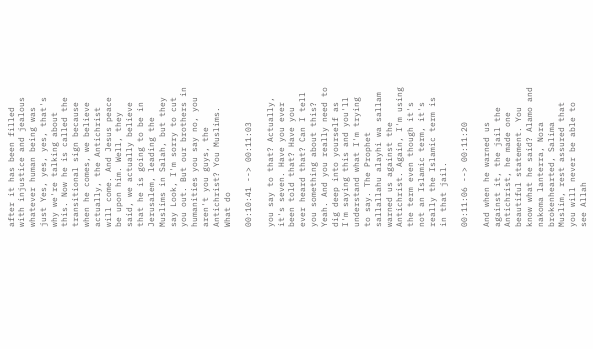after it has been filled with injustice and jealous whatever human being was just Yes, yes, yes, that's why we're talking about this. Now he is called the transitional sign because when he comes, we believe actually, the Antichrist will come. And Jesus peace be upon him. Well, they said, we actually believe that he is going to be in Jerusalem, leading the Muslims in Salah, but they say Look, I'm sorry to cut you out. But our brothers in humanities you say no, you aren't you guys, the Antichrist? You Muslims. What do

00:10:41 --> 00:11:03

you say to that? Actually, it's seven. Have you ever been told that? Have you ever heard that? Can I tell you something about this? Yeah. And you really need to dig deep into yourself as I'm saying this and you'll understand what I'm trying to say. The Prophet sallallahu alayhi wa sallam warned us against the Antichrist. Again, I'm using the term even though it's not an Islamic term, it's really the Islamic term is in that jail.

00:11:06 --> 00:11:20

And when he warned us against it, the jail the Antichrist, he made one beautiful statement. You know what he said? Alamo and nakoma lanterra, Nora brokenhearted, Salima Muslim, rest assured that you will never be able to see Allah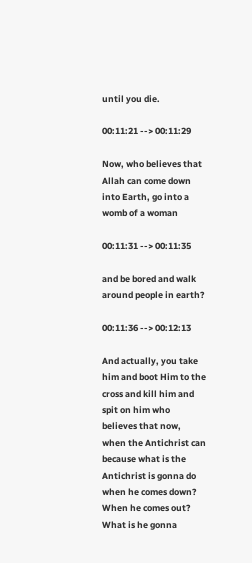until you die.

00:11:21 --> 00:11:29

Now, who believes that Allah can come down into Earth, go into a womb of a woman

00:11:31 --> 00:11:35

and be bored and walk around people in earth?

00:11:36 --> 00:12:13

And actually, you take him and boot Him to the cross and kill him and spit on him who believes that now, when the Antichrist can because what is the Antichrist is gonna do when he comes down? When he comes out? What is he gonna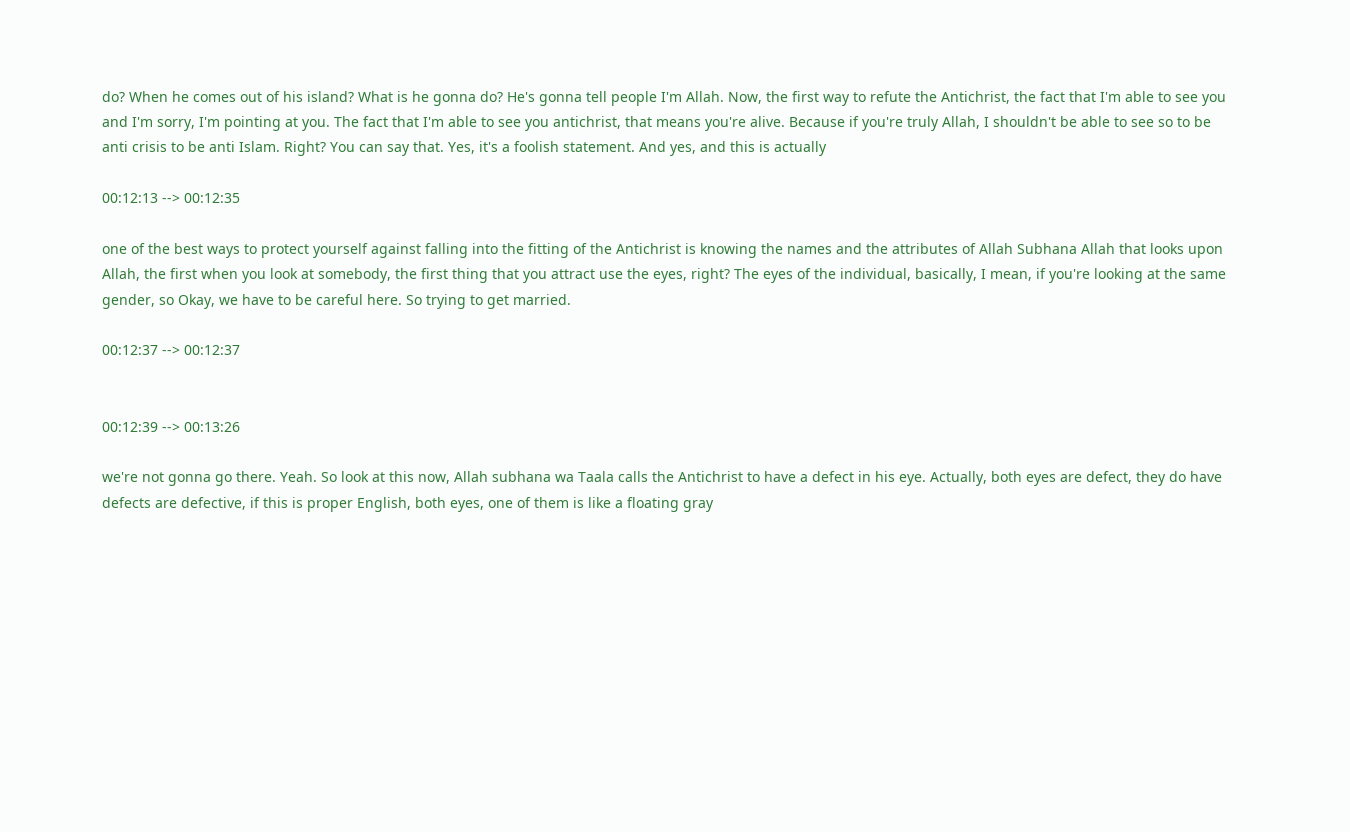do? When he comes out of his island? What is he gonna do? He's gonna tell people I'm Allah. Now, the first way to refute the Antichrist, the fact that I'm able to see you and I'm sorry, I'm pointing at you. The fact that I'm able to see you antichrist, that means you're alive. Because if you're truly Allah, I shouldn't be able to see so to be anti crisis to be anti Islam. Right? You can say that. Yes, it's a foolish statement. And yes, and this is actually

00:12:13 --> 00:12:35

one of the best ways to protect yourself against falling into the fitting of the Antichrist is knowing the names and the attributes of Allah Subhana Allah that looks upon Allah, the first when you look at somebody, the first thing that you attract use the eyes, right? The eyes of the individual, basically, I mean, if you're looking at the same gender, so Okay, we have to be careful here. So trying to get married.

00:12:37 --> 00:12:37


00:12:39 --> 00:13:26

we're not gonna go there. Yeah. So look at this now, Allah subhana wa Taala calls the Antichrist to have a defect in his eye. Actually, both eyes are defect, they do have defects are defective, if this is proper English, both eyes, one of them is like a floating gray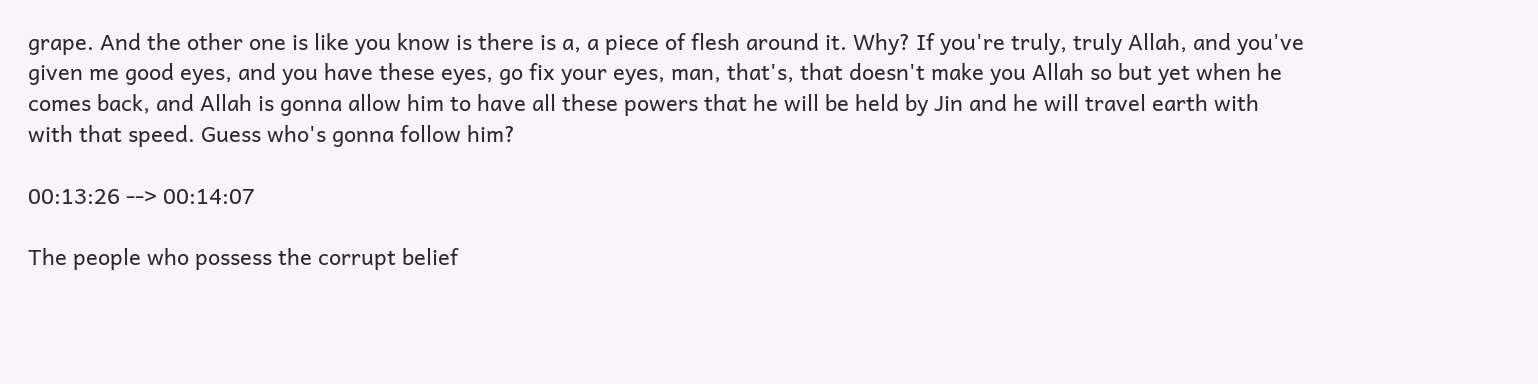grape. And the other one is like you know is there is a, a piece of flesh around it. Why? If you're truly, truly Allah, and you've given me good eyes, and you have these eyes, go fix your eyes, man, that's, that doesn't make you Allah so but yet when he comes back, and Allah is gonna allow him to have all these powers that he will be held by Jin and he will travel earth with with that speed. Guess who's gonna follow him?

00:13:26 --> 00:14:07

The people who possess the corrupt belief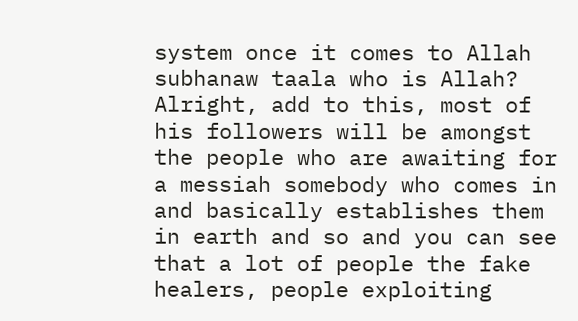system once it comes to Allah subhanaw taala who is Allah? Alright, add to this, most of his followers will be amongst the people who are awaiting for a messiah somebody who comes in and basically establishes them in earth and so and you can see that a lot of people the fake healers, people exploiting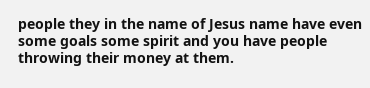people they in the name of Jesus name have even some goals some spirit and you have people throwing their money at them.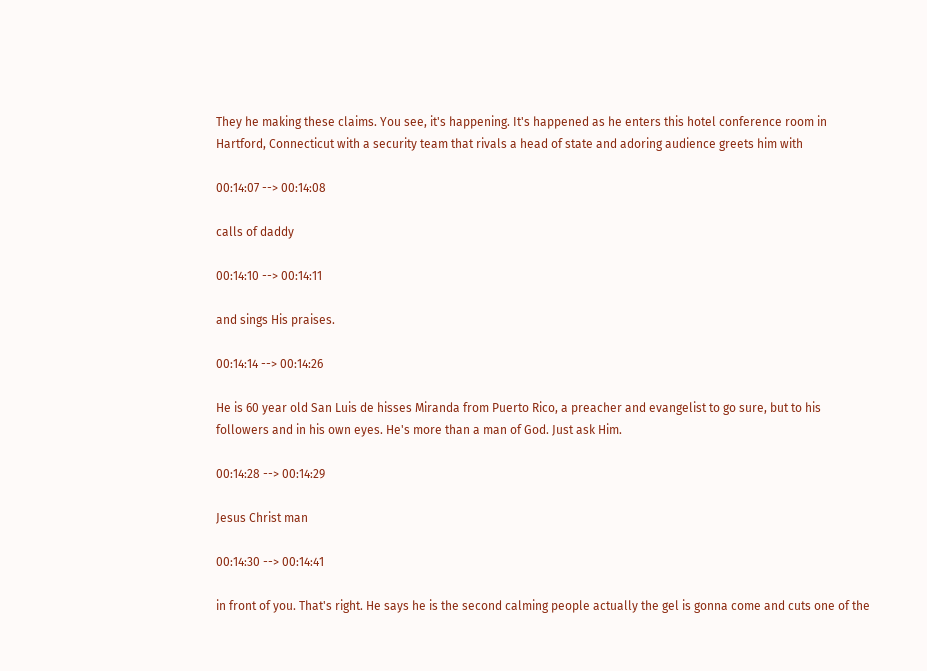They he making these claims. You see, it's happening. It's happened as he enters this hotel conference room in Hartford, Connecticut with a security team that rivals a head of state and adoring audience greets him with

00:14:07 --> 00:14:08

calls of daddy

00:14:10 --> 00:14:11

and sings His praises.

00:14:14 --> 00:14:26

He is 60 year old San Luis de hisses Miranda from Puerto Rico, a preacher and evangelist to go sure, but to his followers and in his own eyes. He's more than a man of God. Just ask Him.

00:14:28 --> 00:14:29

Jesus Christ man

00:14:30 --> 00:14:41

in front of you. That's right. He says he is the second calming people actually the gel is gonna come and cuts one of the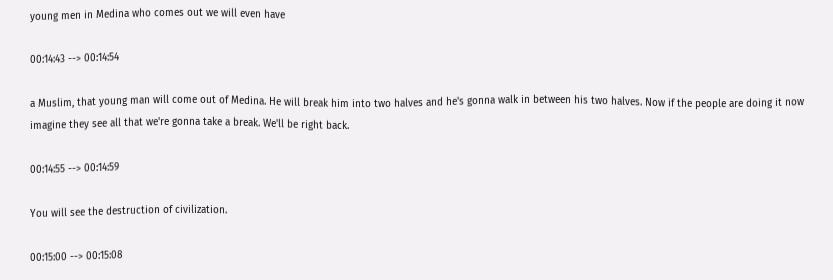young men in Medina who comes out we will even have

00:14:43 --> 00:14:54

a Muslim, that young man will come out of Medina. He will break him into two halves and he's gonna walk in between his two halves. Now if the people are doing it now imagine they see all that we're gonna take a break. We'll be right back.

00:14:55 --> 00:14:59

You will see the destruction of civilization.

00:15:00 --> 00:15:08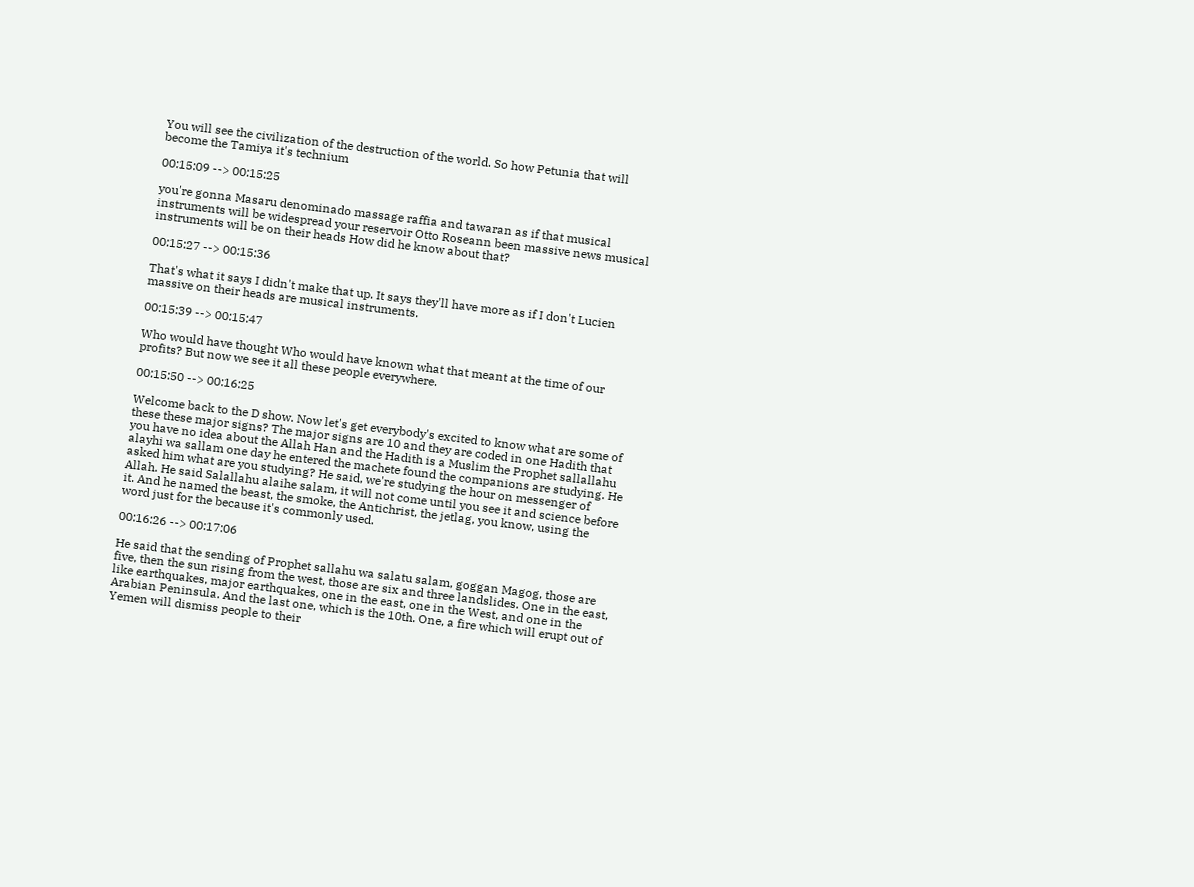You will see the civilization of the destruction of the world. So how Petunia that will become the Tamiya it's technium

00:15:09 --> 00:15:25

you're gonna Masaru denominado massage raffia and tawaran as if that musical instruments will be widespread your reservoir Otto Roseann been massive news musical instruments will be on their heads How did he know about that?

00:15:27 --> 00:15:36

That's what it says I didn't make that up. It says they'll have more as if I don't Lucien massive on their heads are musical instruments.

00:15:39 --> 00:15:47

Who would have thought Who would have known what that meant at the time of our profits? But now we see it all these people everywhere.

00:15:50 --> 00:16:25

Welcome back to the D show. Now let's get everybody's excited to know what are some of these these major signs? The major signs are 10 and they are coded in one Hadith that you have no idea about the Allah Han and the Hadith is a Muslim the Prophet sallallahu alayhi wa sallam one day he entered the machete found the companions are studying. He asked him what are you studying? He said, we're studying the hour on messenger of Allah. He said Salallahu alaihe salam, it will not come until you see it and science before it. And he named the beast, the smoke, the Antichrist, the jetlag, you know, using the word just for the because it's commonly used.

00:16:26 --> 00:17:06

He said that the sending of Prophet sallahu wa salatu salam, goggan Magog, those are five, then the sun rising from the west, those are six and three landslides. One in the east, like earthquakes, major earthquakes, one in the east, one in the West, and one in the Arabian Peninsula. And the last one, which is the 10th. One, a fire which will erupt out of Yemen will dismiss people to their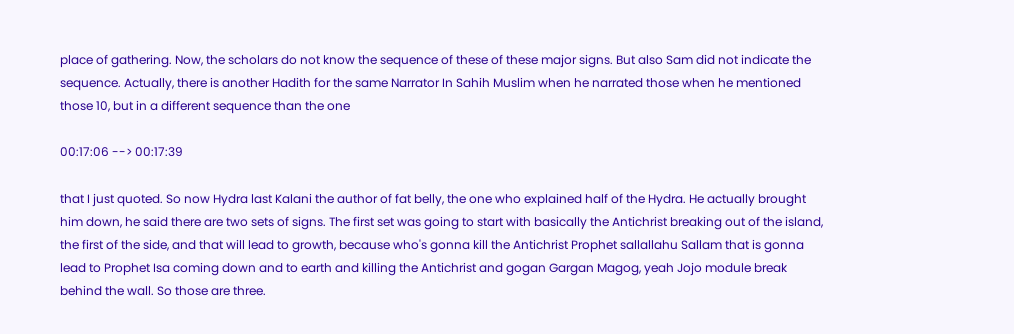place of gathering. Now, the scholars do not know the sequence of these of these major signs. But also Sam did not indicate the sequence. Actually, there is another Hadith for the same Narrator In Sahih Muslim when he narrated those when he mentioned those 10, but in a different sequence than the one

00:17:06 --> 00:17:39

that I just quoted. So now Hydra last Kalani the author of fat belly, the one who explained half of the Hydra. He actually brought him down, he said there are two sets of signs. The first set was going to start with basically the Antichrist breaking out of the island, the first of the side, and that will lead to growth, because who's gonna kill the Antichrist Prophet sallallahu Sallam that is gonna lead to Prophet Isa coming down and to earth and killing the Antichrist and gogan Gargan Magog, yeah Jojo module break behind the wall. So those are three.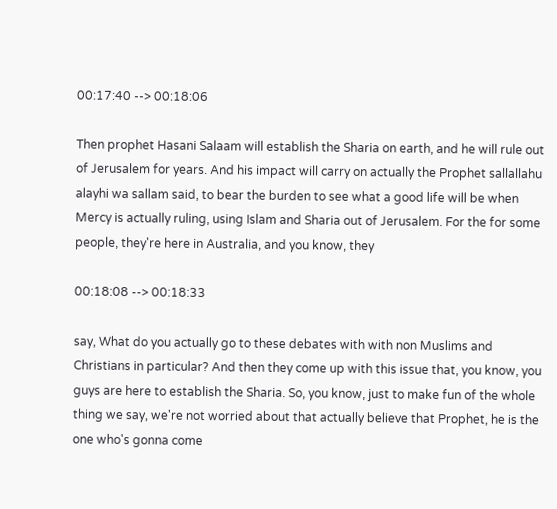00:17:40 --> 00:18:06

Then prophet Hasani Salaam will establish the Sharia on earth, and he will rule out of Jerusalem for years. And his impact will carry on actually the Prophet sallallahu alayhi wa sallam said, to bear the burden to see what a good life will be when Mercy is actually ruling, using Islam and Sharia out of Jerusalem. For the for some people, they're here in Australia, and you know, they

00:18:08 --> 00:18:33

say, What do you actually go to these debates with with non Muslims and Christians in particular? And then they come up with this issue that, you know, you guys are here to establish the Sharia. So, you know, just to make fun of the whole thing we say, we're not worried about that actually believe that Prophet, he is the one who's gonna come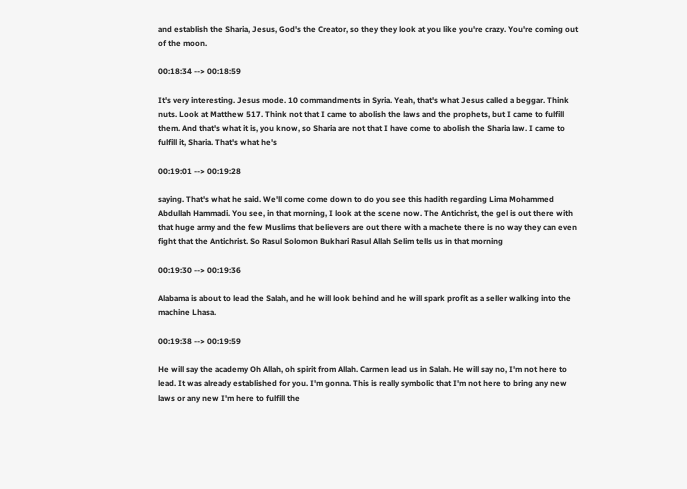and establish the Sharia, Jesus, God's the Creator, so they they look at you like you're crazy. You're coming out of the moon.

00:18:34 --> 00:18:59

It's very interesting. Jesus mode. 10 commandments in Syria. Yeah, that's what Jesus called a beggar. Think nuts. Look at Matthew 517. Think not that I came to abolish the laws and the prophets, but I came to fulfill them. And that's what it is, you know, so Sharia are not that I have come to abolish the Sharia law. I came to fulfill it, Sharia. That's what he's

00:19:01 --> 00:19:28

saying. That's what he said. We'll come come down to do you see this hadith regarding Lima Mohammed Abdullah Hammadi. You see, in that morning, I look at the scene now. The Antichrist, the gel is out there with that huge army and the few Muslims that believers are out there with a machete there is no way they can even fight that the Antichrist. So Rasul Solomon Bukhari Rasul Allah Selim tells us in that morning

00:19:30 --> 00:19:36

Alabama is about to lead the Salah, and he will look behind and he will spark profit as a seller walking into the machine Lhasa.

00:19:38 --> 00:19:59

He will say the academy Oh Allah, oh spirit from Allah. Carmen lead us in Salah. He will say no, I'm not here to lead. It was already established for you. I'm gonna. This is really symbolic that I'm not here to bring any new laws or any new I'm here to fulfill the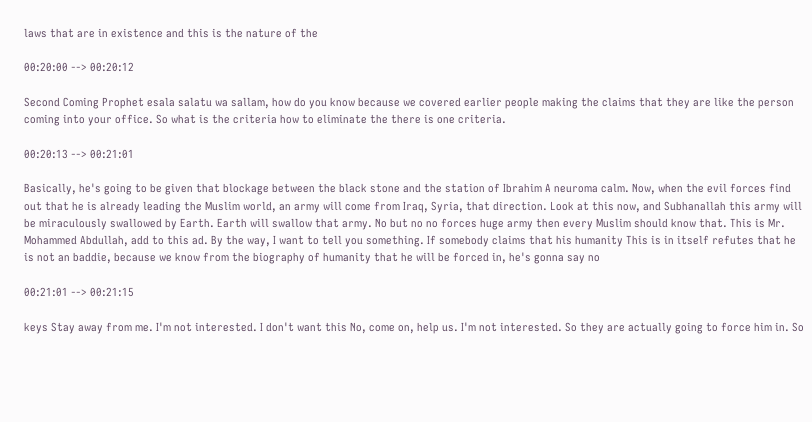laws that are in existence and this is the nature of the

00:20:00 --> 00:20:12

Second Coming Prophet esala salatu wa sallam, how do you know because we covered earlier people making the claims that they are like the person coming into your office. So what is the criteria how to eliminate the there is one criteria.

00:20:13 --> 00:21:01

Basically, he's going to be given that blockage between the black stone and the station of Ibrahim A neuroma calm. Now, when the evil forces find out that he is already leading the Muslim world, an army will come from Iraq, Syria, that direction. Look at this now, and Subhanallah this army will be miraculously swallowed by Earth. Earth will swallow that army. No but no no forces huge army then every Muslim should know that. This is Mr. Mohammed Abdullah, add to this ad. By the way, I want to tell you something. If somebody claims that his humanity This is in itself refutes that he is not an baddie, because we know from the biography of humanity that he will be forced in, he's gonna say no

00:21:01 --> 00:21:15

keys Stay away from me. I'm not interested. I don't want this No, come on, help us. I'm not interested. So they are actually going to force him in. So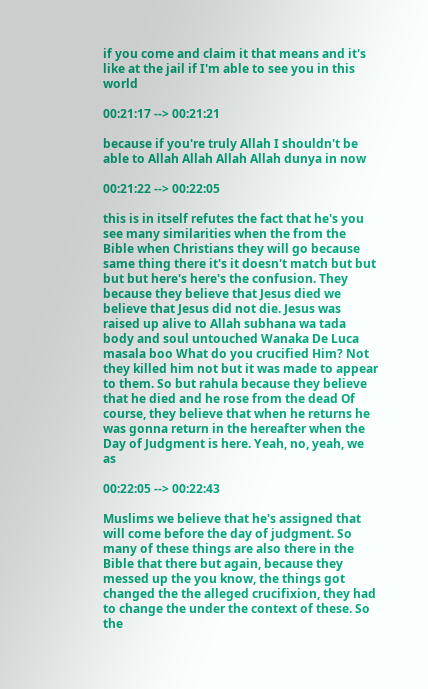if you come and claim it that means and it's like at the jail if I'm able to see you in this world

00:21:17 --> 00:21:21

because if you're truly Allah I shouldn't be able to Allah Allah Allah Allah dunya in now

00:21:22 --> 00:22:05

this is in itself refutes the fact that he's you see many similarities when the from the Bible when Christians they will go because same thing there it's it doesn't match but but but but here's here's the confusion. They because they believe that Jesus died we believe that Jesus did not die. Jesus was raised up alive to Allah subhana wa tada body and soul untouched Wanaka De Luca masala boo What do you crucified Him? Not they killed him not but it was made to appear to them. So but rahula because they believe that he died and he rose from the dead Of course, they believe that when he returns he was gonna return in the hereafter when the Day of Judgment is here. Yeah, no, yeah, we as

00:22:05 --> 00:22:43

Muslims we believe that he's assigned that will come before the day of judgment. So many of these things are also there in the Bible that there but again, because they messed up the you know, the things got changed the the alleged crucifixion, they had to change the under the context of these. So the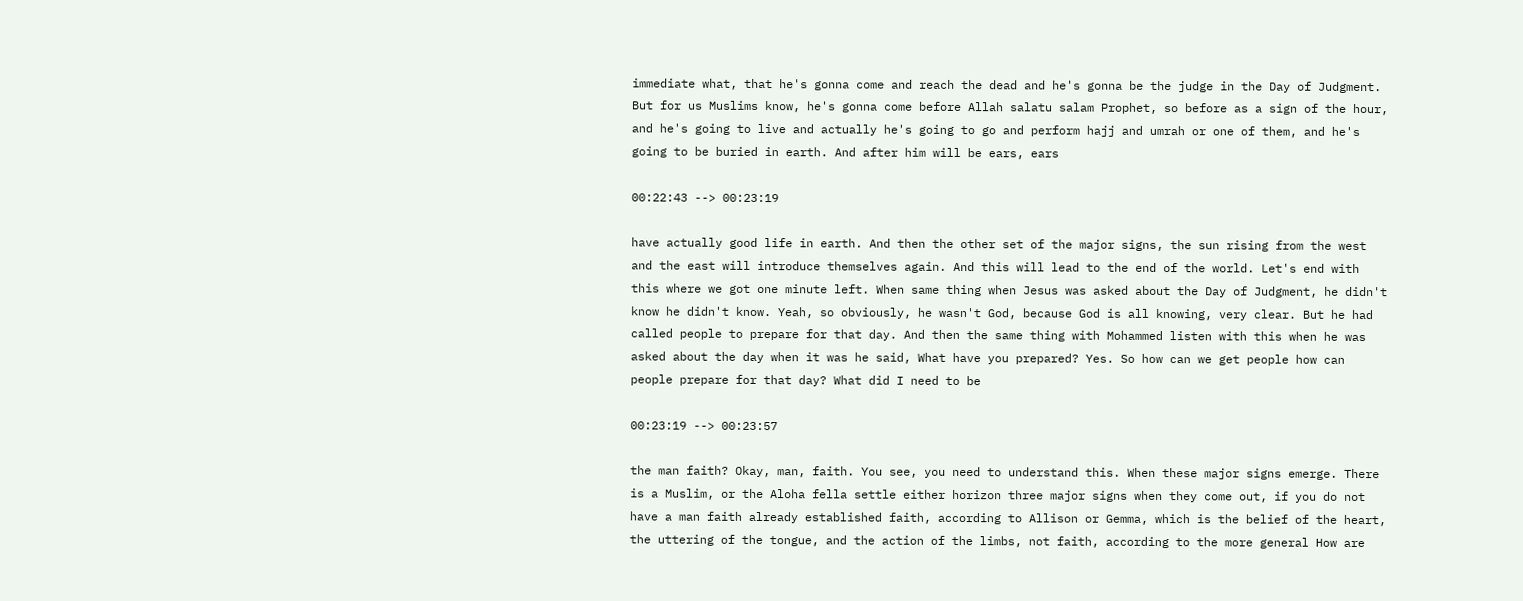immediate what, that he's gonna come and reach the dead and he's gonna be the judge in the Day of Judgment. But for us Muslims know, he's gonna come before Allah salatu salam Prophet, so before as a sign of the hour, and he's going to live and actually he's going to go and perform hajj and umrah or one of them, and he's going to be buried in earth. And after him will be ears, ears

00:22:43 --> 00:23:19

have actually good life in earth. And then the other set of the major signs, the sun rising from the west and the east will introduce themselves again. And this will lead to the end of the world. Let's end with this where we got one minute left. When same thing when Jesus was asked about the Day of Judgment, he didn't know he didn't know. Yeah, so obviously, he wasn't God, because God is all knowing, very clear. But he had called people to prepare for that day. And then the same thing with Mohammed listen with this when he was asked about the day when it was he said, What have you prepared? Yes. So how can we get people how can people prepare for that day? What did I need to be

00:23:19 --> 00:23:57

the man faith? Okay, man, faith. You see, you need to understand this. When these major signs emerge. There is a Muslim, or the Aloha fella settle either horizon three major signs when they come out, if you do not have a man faith already established faith, according to Allison or Gemma, which is the belief of the heart, the uttering of the tongue, and the action of the limbs, not faith, according to the more general How are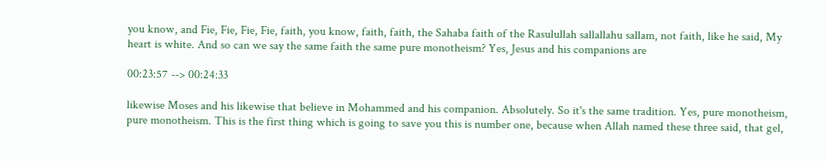you know, and Fie, Fie, Fie, Fie, faith, you know, faith, faith, the Sahaba faith of the Rasulullah sallallahu sallam, not faith, like he said, My heart is white. And so can we say the same faith the same pure monotheism? Yes, Jesus and his companions are

00:23:57 --> 00:24:33

likewise Moses and his likewise that believe in Mohammed and his companion. Absolutely. So it's the same tradition. Yes, pure monotheism, pure monotheism. This is the first thing which is going to save you this is number one, because when Allah named these three said, that gel,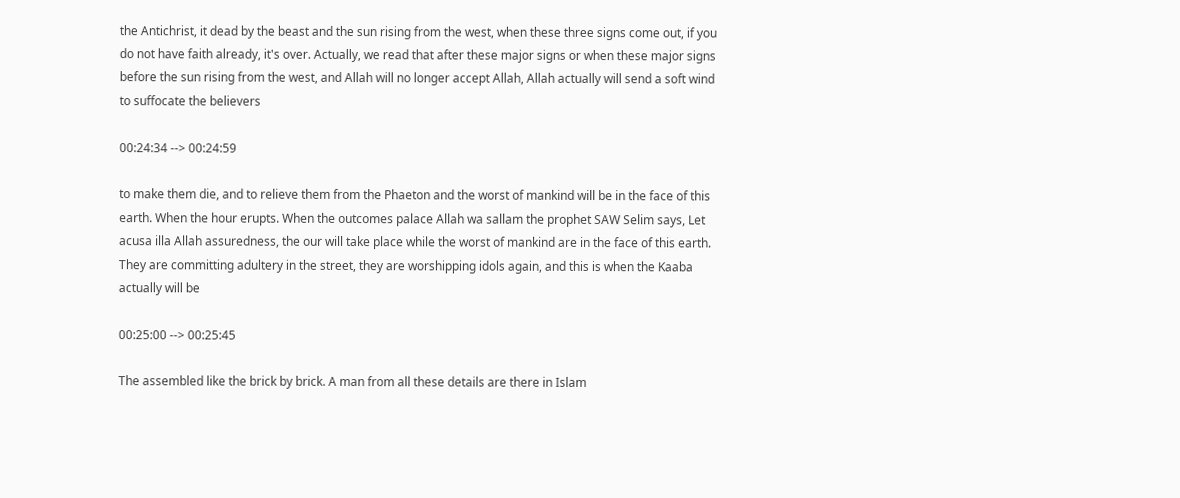the Antichrist, it dead by the beast and the sun rising from the west, when these three signs come out, if you do not have faith already, it's over. Actually, we read that after these major signs or when these major signs before the sun rising from the west, and Allah will no longer accept Allah, Allah actually will send a soft wind to suffocate the believers

00:24:34 --> 00:24:59

to make them die, and to relieve them from the Phaeton and the worst of mankind will be in the face of this earth. When the hour erupts. When the outcomes palace Allah wa sallam the prophet SAW Selim says, Let acusa illa Allah assuredness, the our will take place while the worst of mankind are in the face of this earth. They are committing adultery in the street, they are worshipping idols again, and this is when the Kaaba actually will be

00:25:00 --> 00:25:45

The assembled like the brick by brick. A man from all these details are there in Islam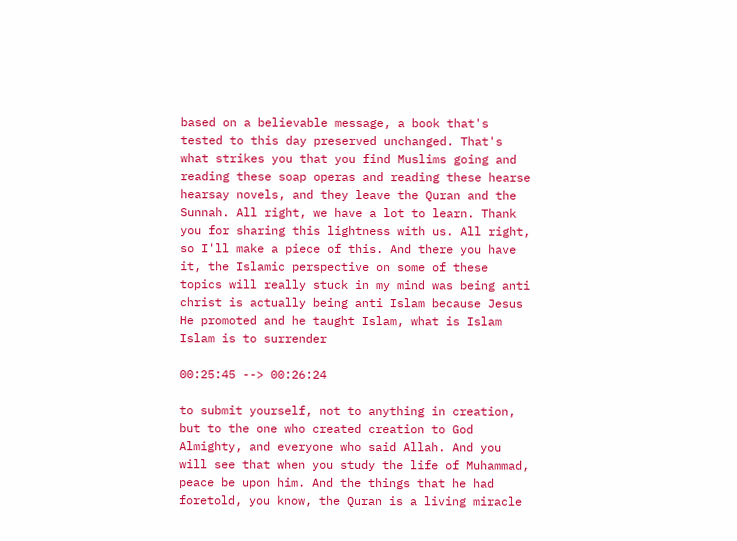based on a believable message, a book that's tested to this day preserved unchanged. That's what strikes you that you find Muslims going and reading these soap operas and reading these hearse hearsay novels, and they leave the Quran and the Sunnah. All right, we have a lot to learn. Thank you for sharing this lightness with us. All right, so I'll make a piece of this. And there you have it, the Islamic perspective on some of these topics will really stuck in my mind was being anti christ is actually being anti Islam because Jesus He promoted and he taught Islam, what is Islam Islam is to surrender

00:25:45 --> 00:26:24

to submit yourself, not to anything in creation, but to the one who created creation to God Almighty, and everyone who said Allah. And you will see that when you study the life of Muhammad, peace be upon him. And the things that he had foretold, you know, the Quran is a living miracle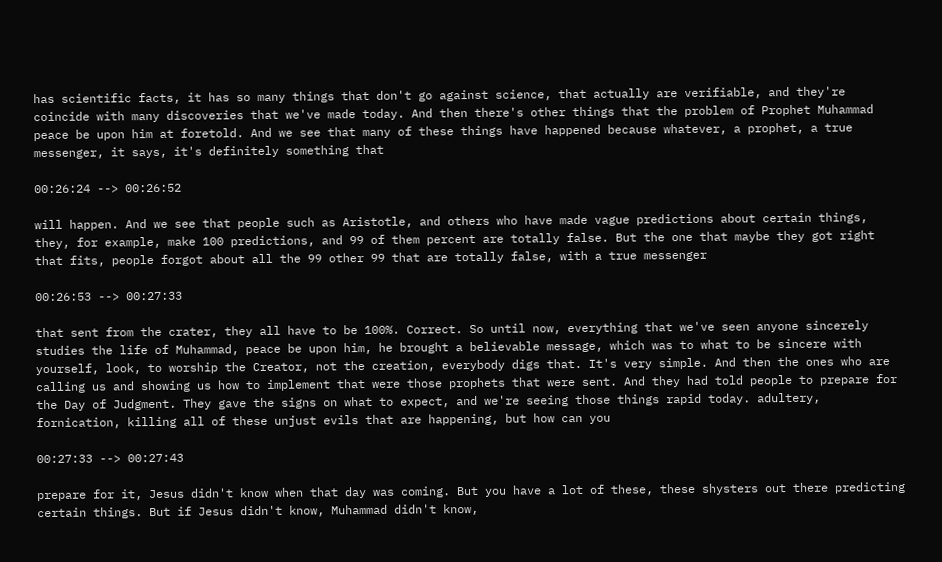has scientific facts, it has so many things that don't go against science, that actually are verifiable, and they're coincide with many discoveries that we've made today. And then there's other things that the problem of Prophet Muhammad peace be upon him at foretold. And we see that many of these things have happened because whatever, a prophet, a true messenger, it says, it's definitely something that

00:26:24 --> 00:26:52

will happen. And we see that people such as Aristotle, and others who have made vague predictions about certain things, they, for example, make 100 predictions, and 99 of them percent are totally false. But the one that maybe they got right that fits, people forgot about all the 99 other 99 that are totally false, with a true messenger

00:26:53 --> 00:27:33

that sent from the crater, they all have to be 100%. Correct. So until now, everything that we've seen anyone sincerely studies the life of Muhammad, peace be upon him, he brought a believable message, which was to what to be sincere with yourself, look, to worship the Creator, not the creation, everybody digs that. It's very simple. And then the ones who are calling us and showing us how to implement that were those prophets that were sent. And they had told people to prepare for the Day of Judgment. They gave the signs on what to expect, and we're seeing those things rapid today. adultery, fornication, killing all of these unjust evils that are happening, but how can you

00:27:33 --> 00:27:43

prepare for it, Jesus didn't know when that day was coming. But you have a lot of these, these shysters out there predicting certain things. But if Jesus didn't know, Muhammad didn't know,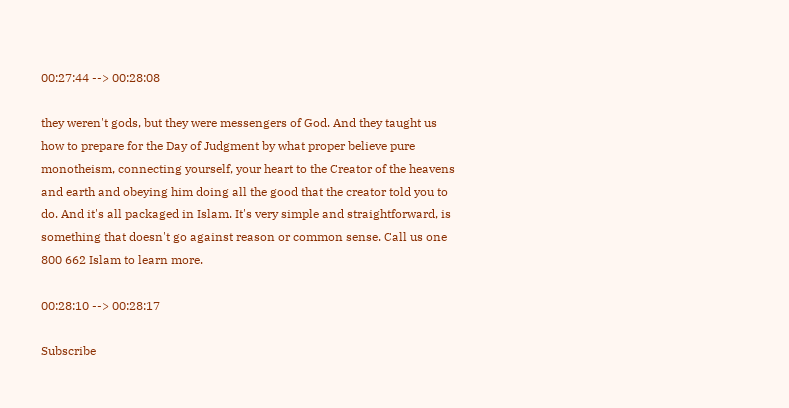00:27:44 --> 00:28:08

they weren't gods, but they were messengers of God. And they taught us how to prepare for the Day of Judgment by what proper believe pure monotheism, connecting yourself, your heart to the Creator of the heavens and earth and obeying him doing all the good that the creator told you to do. And it's all packaged in Islam. It's very simple and straightforward, is something that doesn't go against reason or common sense. Call us one 800 662 Islam to learn more.

00:28:10 --> 00:28:17

Subscribe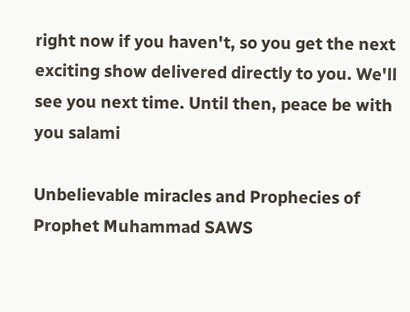right now if you haven't, so you get the next exciting show delivered directly to you. We'll see you next time. Until then, peace be with you salami

Unbelievable miracles and Prophecies of Prophet Muhammad SAWS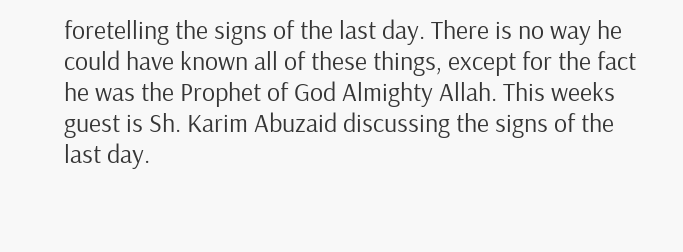foretelling the signs of the last day. There is no way he could have known all of these things, except for the fact he was the Prophet of God Almighty Allah. This weeks guest is Sh. Karim Abuzaid discussing the signs of the last day.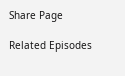Share Page

Related Episodes